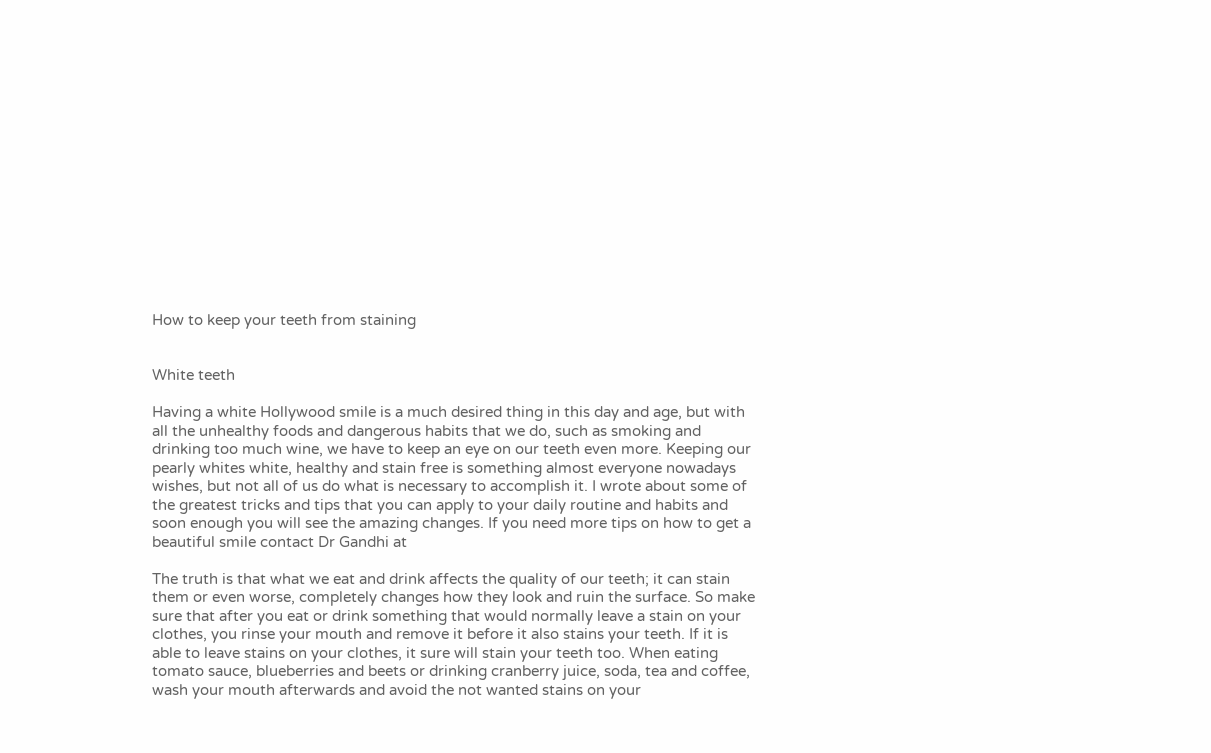How to keep your teeth from staining


White teeth

Having a white Hollywood smile is a much desired thing in this day and age, but with all the unhealthy foods and dangerous habits that we do, such as smoking and drinking too much wine, we have to keep an eye on our teeth even more. Keeping our pearly whites white, healthy and stain free is something almost everyone nowadays wishes, but not all of us do what is necessary to accomplish it. I wrote about some of the greatest tricks and tips that you can apply to your daily routine and habits and soon enough you will see the amazing changes. If you need more tips on how to get a beautiful smile contact Dr Gandhi at

The truth is that what we eat and drink affects the quality of our teeth; it can stain them or even worse, completely changes how they look and ruin the surface. So make sure that after you eat or drink something that would normally leave a stain on your clothes, you rinse your mouth and remove it before it also stains your teeth. If it is able to leave stains on your clothes, it sure will stain your teeth too. When eating tomato sauce, blueberries and beets or drinking cranberry juice, soda, tea and coffee, wash your mouth afterwards and avoid the not wanted stains on your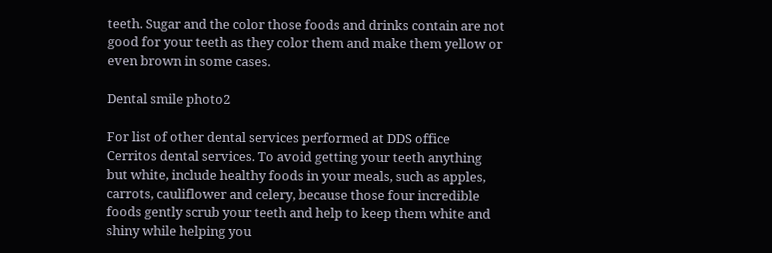teeth. Sugar and the color those foods and drinks contain are not good for your teeth as they color them and make them yellow or even brown in some cases.

Dental smile photo2

For list of other dental services performed at DDS office  Cerritos dental services. To avoid getting your teeth anything but white, include healthy foods in your meals, such as apples, carrots, cauliflower and celery, because those four incredible foods gently scrub your teeth and help to keep them white and shiny while helping you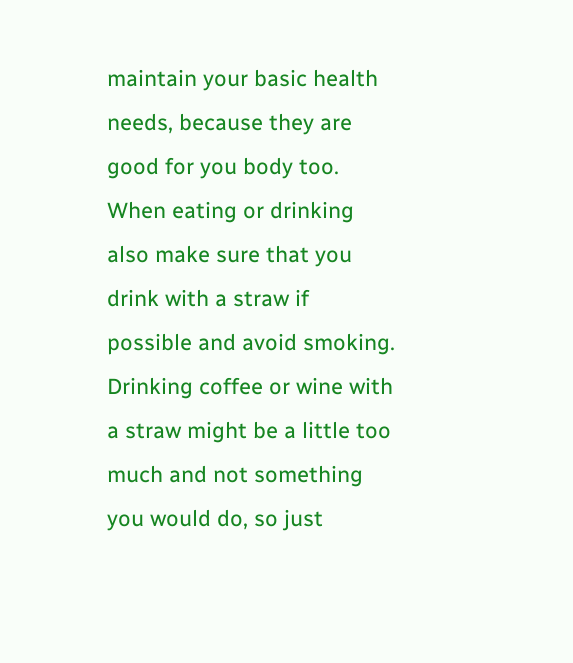maintain your basic health needs, because they are good for you body too. When eating or drinking also make sure that you drink with a straw if possible and avoid smoking. Drinking coffee or wine with a straw might be a little too much and not something you would do, so just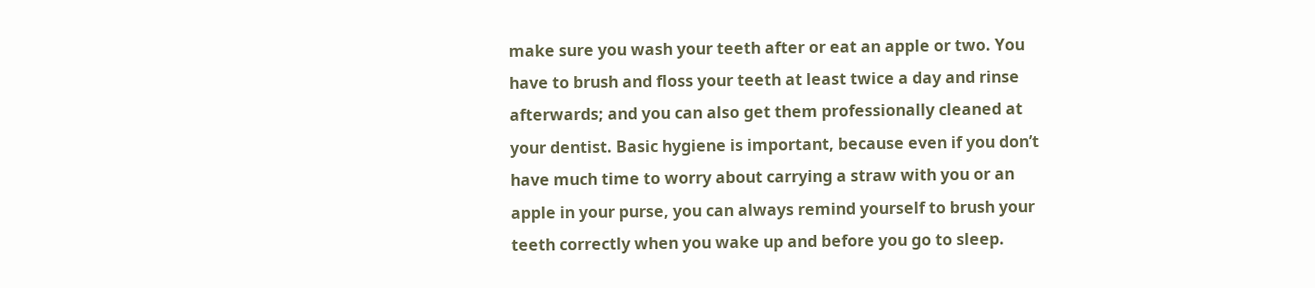make sure you wash your teeth after or eat an apple or two. You have to brush and floss your teeth at least twice a day and rinse afterwards; and you can also get them professionally cleaned at your dentist. Basic hygiene is important, because even if you don’t have much time to worry about carrying a straw with you or an apple in your purse, you can always remind yourself to brush your teeth correctly when you wake up and before you go to sleep.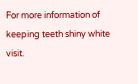For more information of keeping teeth shiny white visit.